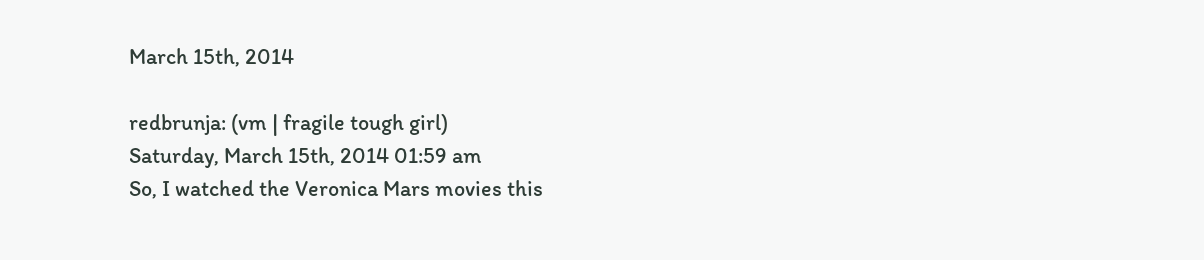March 15th, 2014

redbrunja: (vm | fragile tough girl)
Saturday, March 15th, 2014 01:59 am
So, I watched the Veronica Mars movies this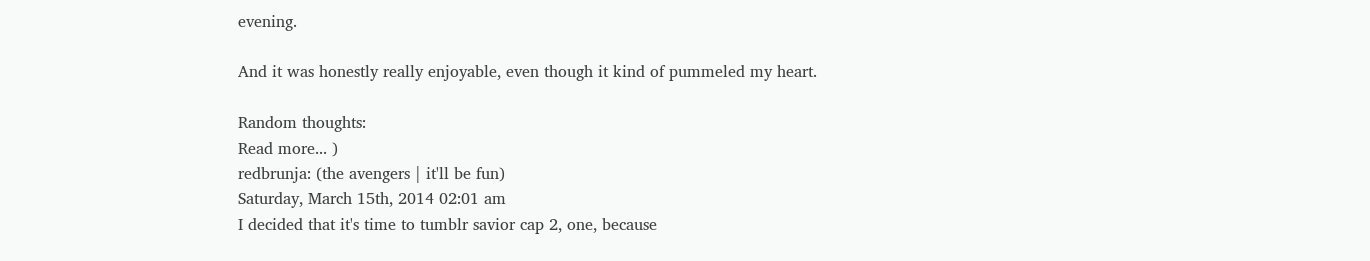evening.

And it was honestly really enjoyable, even though it kind of pummeled my heart.

Random thoughts:
Read more... )
redbrunja: (the avengers | it'll be fun)
Saturday, March 15th, 2014 02:01 am
I decided that it's time to tumblr savior cap 2, one, because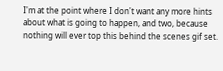I'm at the point where I don't want any more hints about what is going to happen, and two, because nothing will ever top this behind the scenes gif set.